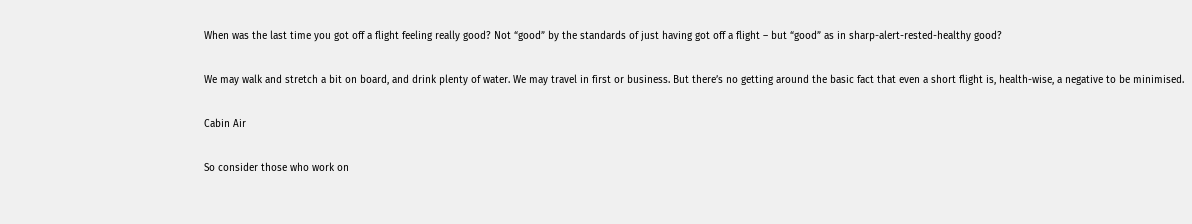When was the last time you got off a flight feeling really good? Not “good” by the standards of just having got off a flight – but “good” as in sharp-alert-rested-healthy good?

We may walk and stretch a bit on board, and drink plenty of water. We may travel in first or business. But there’s no getting around the basic fact that even a short flight is, health-wise, a negative to be minimised.

Cabin Air

So consider those who work on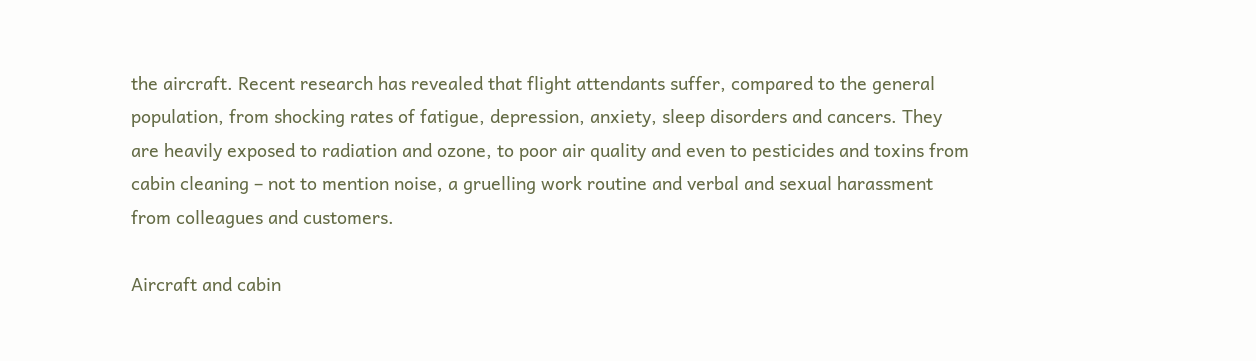the aircraft. Recent research has revealed that flight attendants suffer, compared to the general population, from shocking rates of fatigue, depression, anxiety, sleep disorders and cancers. They are heavily exposed to radiation and ozone, to poor air quality and even to pesticides and toxins from cabin cleaning – not to mention noise, a gruelling work routine and verbal and sexual harassment from colleagues and customers.

Aircraft and cabin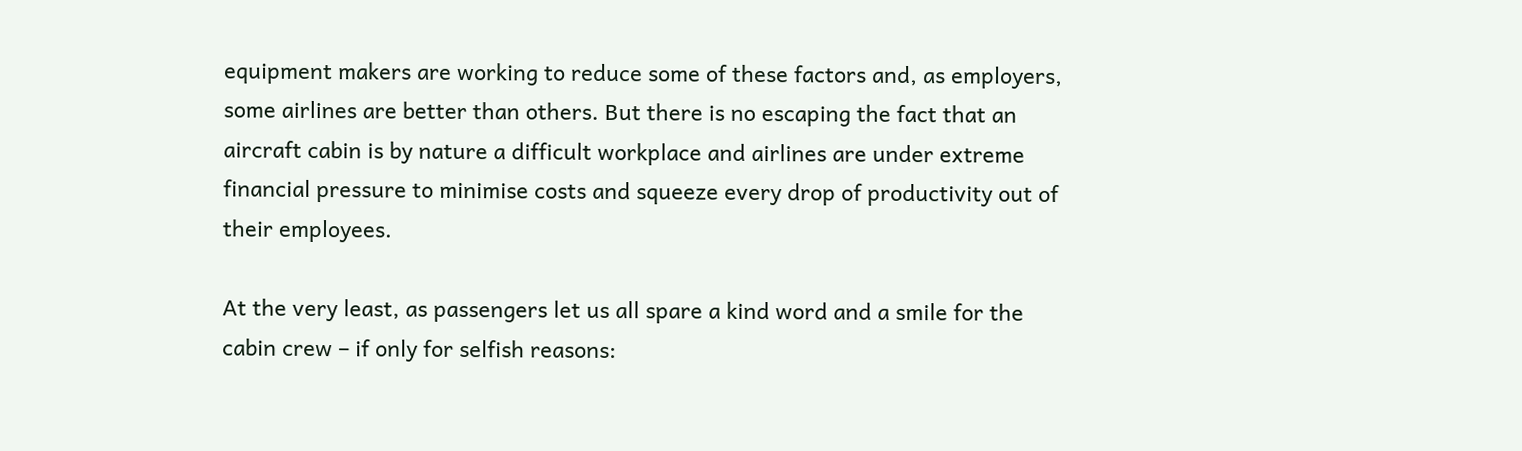equipment makers are working to reduce some of these factors and, as employers, some airlines are better than others. But there is no escaping the fact that an aircraft cabin is by nature a difficult workplace and airlines are under extreme financial pressure to minimise costs and squeeze every drop of productivity out of their employees.

At the very least, as passengers let us all spare a kind word and a smile for the cabin crew – if only for selfish reasons: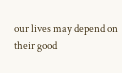our lives may depend on their good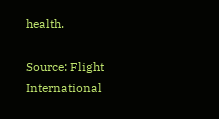health.

Source: Flight International